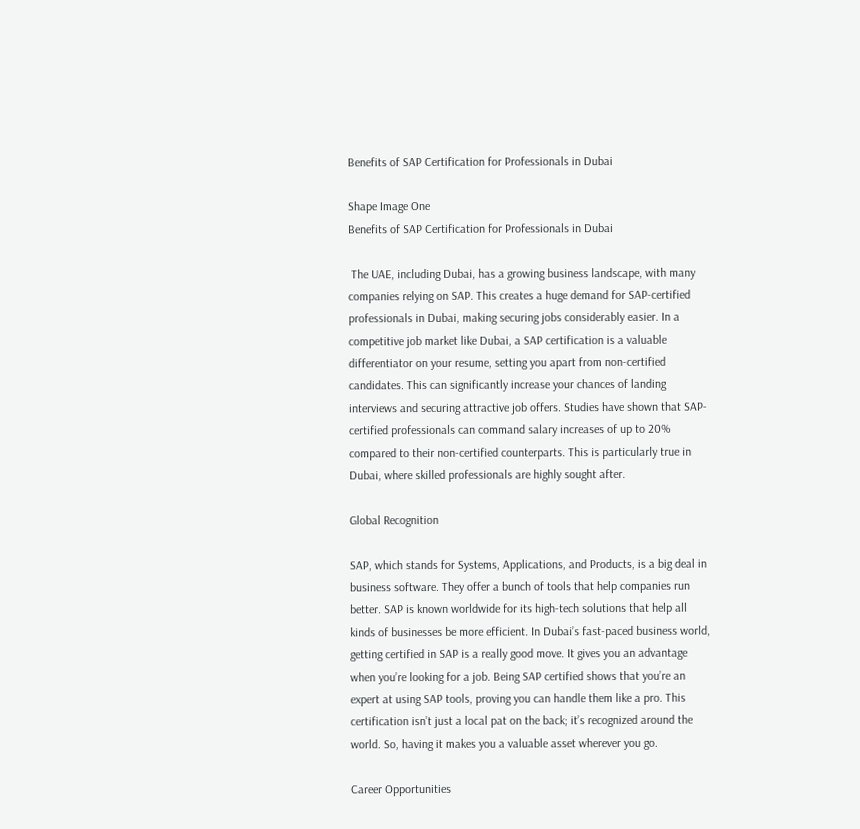Benefits of SAP Certification for Professionals in Dubai

Shape Image One
Benefits of SAP Certification for Professionals in Dubai

 The UAE, including Dubai, has a growing business landscape, with many companies relying on SAP. This creates a huge demand for SAP-certified professionals in Dubai, making securing jobs considerably easier. In a competitive job market like Dubai, a SAP certification is a valuable differentiator on your resume, setting you apart from non-certified candidates. This can significantly increase your chances of landing interviews and securing attractive job offers. Studies have shown that SAP-certified professionals can command salary increases of up to 20% compared to their non-certified counterparts. This is particularly true in Dubai, where skilled professionals are highly sought after.

Global Recognition

SAP, which stands for Systems, Applications, and Products, is a big deal in business software. They offer a bunch of tools that help companies run better. SAP is known worldwide for its high-tech solutions that help all kinds of businesses be more efficient. In Dubai’s fast-paced business world, getting certified in SAP is a really good move. It gives you an advantage when you’re looking for a job. Being SAP certified shows that you’re an expert at using SAP tools, proving you can handle them like a pro. This certification isn’t just a local pat on the back; it’s recognized around the world. So, having it makes you a valuable asset wherever you go.

Career Opportunities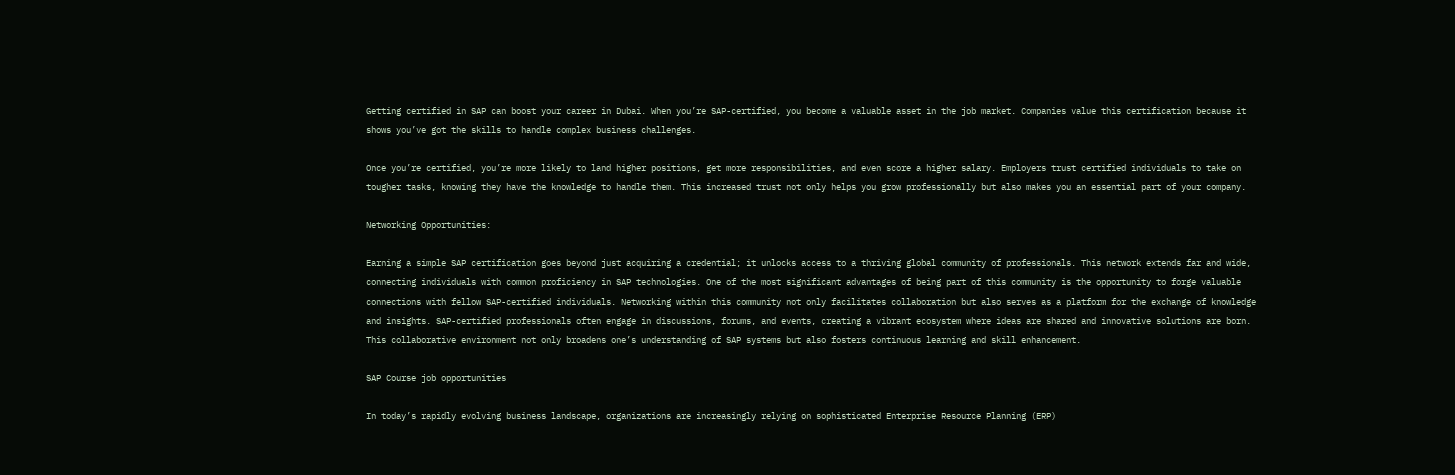Getting certified in SAP can boost your career in Dubai. When you’re SAP-certified, you become a valuable asset in the job market. Companies value this certification because it shows you’ve got the skills to handle complex business challenges.

Once you’re certified, you’re more likely to land higher positions, get more responsibilities, and even score a higher salary. Employers trust certified individuals to take on tougher tasks, knowing they have the knowledge to handle them. This increased trust not only helps you grow professionally but also makes you an essential part of your company.

Networking Opportunities:

Earning a simple SAP certification goes beyond just acquiring a credential; it unlocks access to a thriving global community of professionals. This network extends far and wide, connecting individuals with common proficiency in SAP technologies. One of the most significant advantages of being part of this community is the opportunity to forge valuable connections with fellow SAP-certified individuals. Networking within this community not only facilitates collaboration but also serves as a platform for the exchange of knowledge and insights. SAP-certified professionals often engage in discussions, forums, and events, creating a vibrant ecosystem where ideas are shared and innovative solutions are born. This collaborative environment not only broadens one’s understanding of SAP systems but also fosters continuous learning and skill enhancement.

SAP Course job opportunities

In today’s rapidly evolving business landscape, organizations are increasingly relying on sophisticated Enterprise Resource Planning (ERP)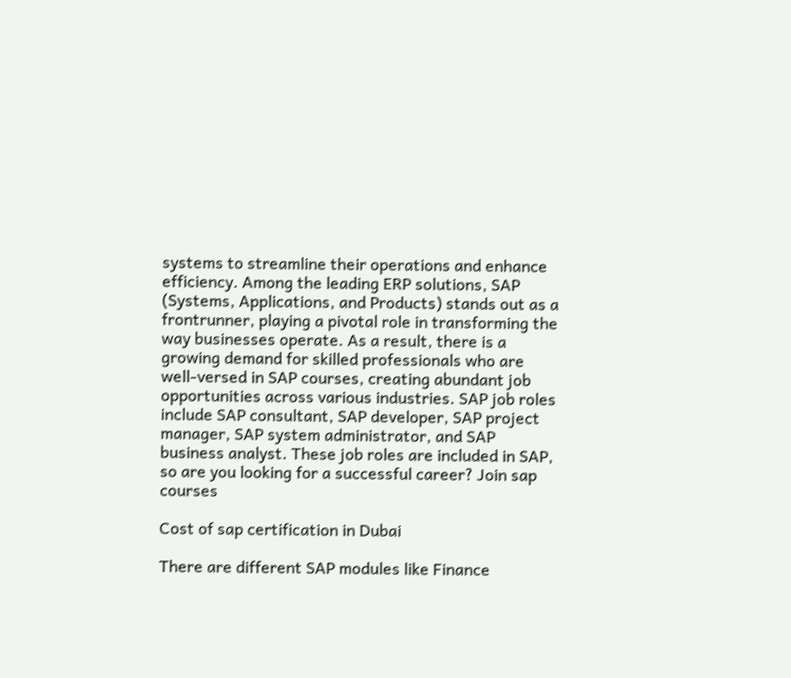systems to streamline their operations and enhance efficiency. Among the leading ERP solutions, SAP (Systems, Applications, and Products) stands out as a frontrunner, playing a pivotal role in transforming the way businesses operate. As a result, there is a growing demand for skilled professionals who are well-versed in SAP courses, creating abundant job opportunities across various industries. SAP job roles include SAP consultant, SAP developer, SAP project manager, SAP system administrator, and SAP business analyst. These job roles are included in SAP, so are you looking for a successful career? Join sap courses

Cost of sap certification in Dubai

There are different SAP modules like Finance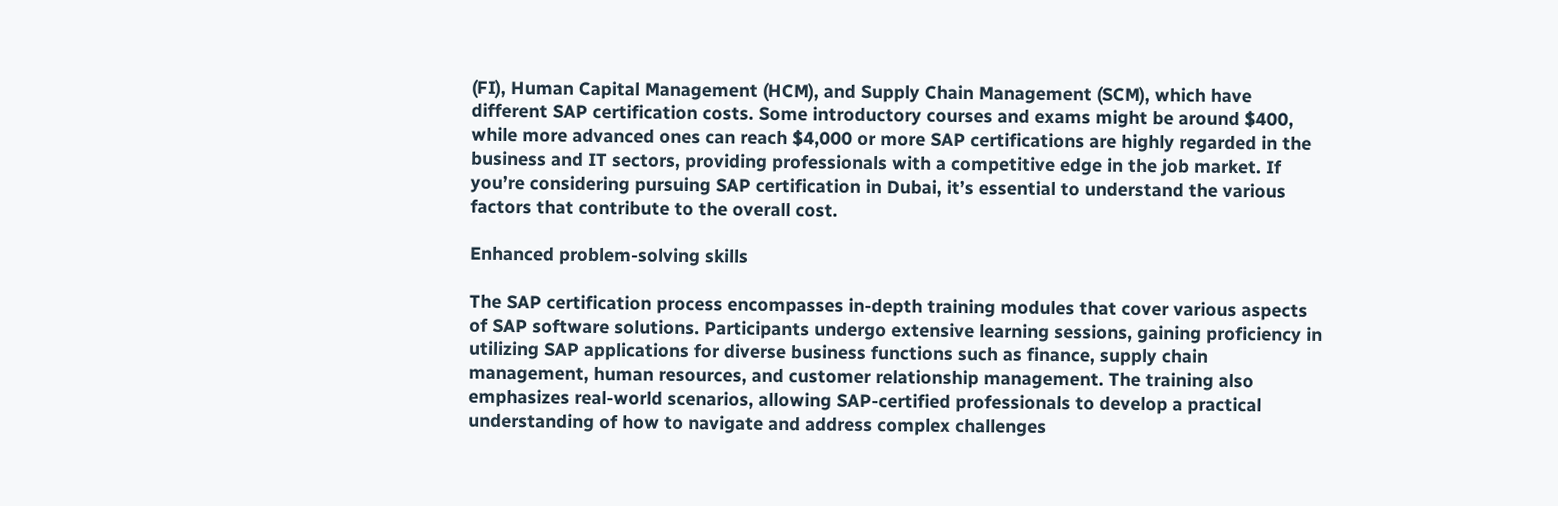(FI), Human Capital Management (HCM), and Supply Chain Management (SCM), which have different SAP certification costs. Some introductory courses and exams might be around $400, while more advanced ones can reach $4,000 or more SAP certifications are highly regarded in the business and IT sectors, providing professionals with a competitive edge in the job market. If you’re considering pursuing SAP certification in Dubai, it’s essential to understand the various factors that contribute to the overall cost.

Enhanced problem-solving skills

The SAP certification process encompasses in-depth training modules that cover various aspects of SAP software solutions. Participants undergo extensive learning sessions, gaining proficiency in utilizing SAP applications for diverse business functions such as finance, supply chain management, human resources, and customer relationship management. The training also emphasizes real-world scenarios, allowing SAP-certified professionals to develop a practical understanding of how to navigate and address complex challenges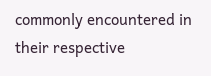commonly encountered in their respective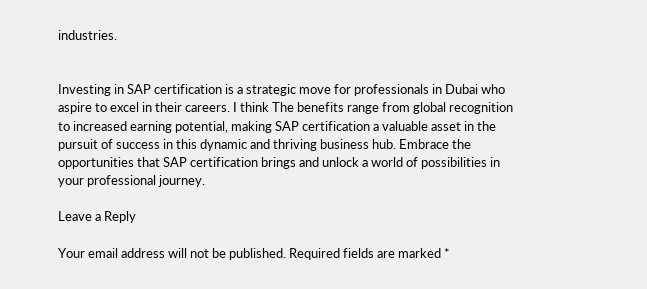industries.


Investing in SAP certification is a strategic move for professionals in Dubai who aspire to excel in their careers. I think The benefits range from global recognition to increased earning potential, making SAP certification a valuable asset in the pursuit of success in this dynamic and thriving business hub. Embrace the opportunities that SAP certification brings and unlock a world of possibilities in your professional journey.

Leave a Reply

Your email address will not be published. Required fields are marked *